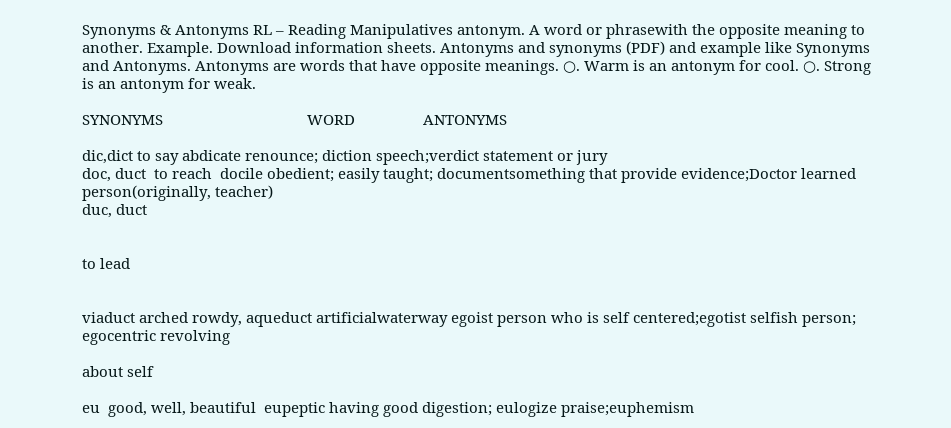Synonyms & Antonyms RL – Reading Manipulatives antonym. A word or phrasewith the opposite meaning to another. Example. Download information sheets. Antonyms and synonyms (PDF) and example like Synonyms and Antonyms. Antonyms are words that have opposite meanings. ○. Warm is an antonym for cool. ○. Strong is an antonym for weak.

SYNONYMS                                    WORD                 ANTONYMS

dic,dict to say abdicate renounce; diction speech;verdict statement or jury
doc, duct  to reach  docile obedient; easily taught; documentsomething that provide evidence;Doctor learned person(originally, teacher)
duc, duct


to lead


viaduct arched rowdy, aqueduct artificialwaterway egoist person who is self centered;egotist selfish person; egocentric revolving

about self

eu  good, well, beautiful  eupeptic having good digestion; eulogize praise;euphemism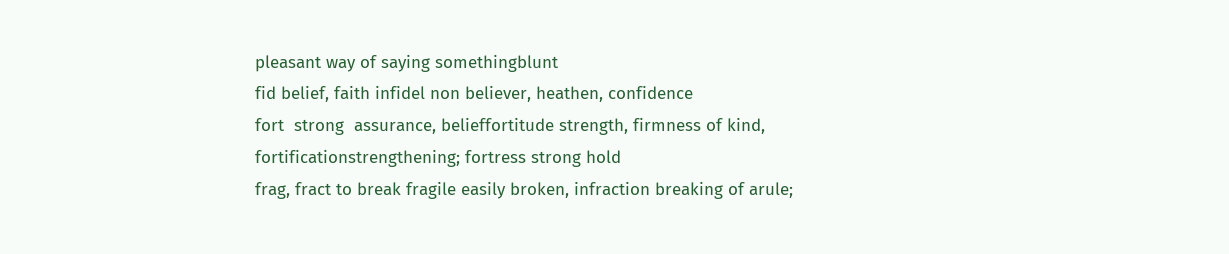pleasant way of saying somethingblunt
fid belief, faith infidel non believer, heathen, confidence
fort  strong  assurance, belieffortitude strength, firmness of kind, fortificationstrengthening; fortress strong hold
frag, fract to break fragile easily broken, infraction breaking of arule;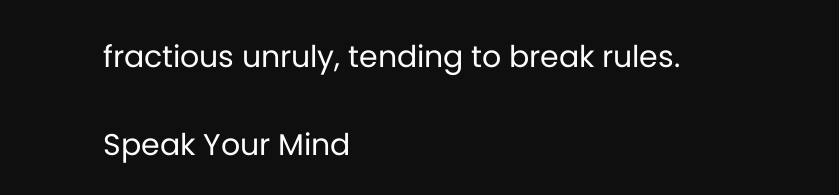fractious unruly, tending to break rules.

Speak Your Mind